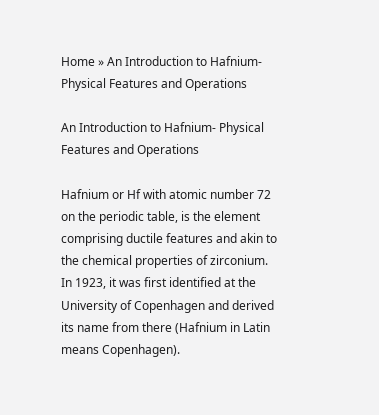Home » An Introduction to Hafnium- Physical Features and Operations

An Introduction to Hafnium- Physical Features and Operations

Hafnium or Hf with atomic number 72 on the periodic table, is the element comprising ductile features and akin to the chemical properties of zirconium. In 1923, it was first identified at the University of Copenhagen and derived its name from there (Hafnium in Latin means Copenhagen).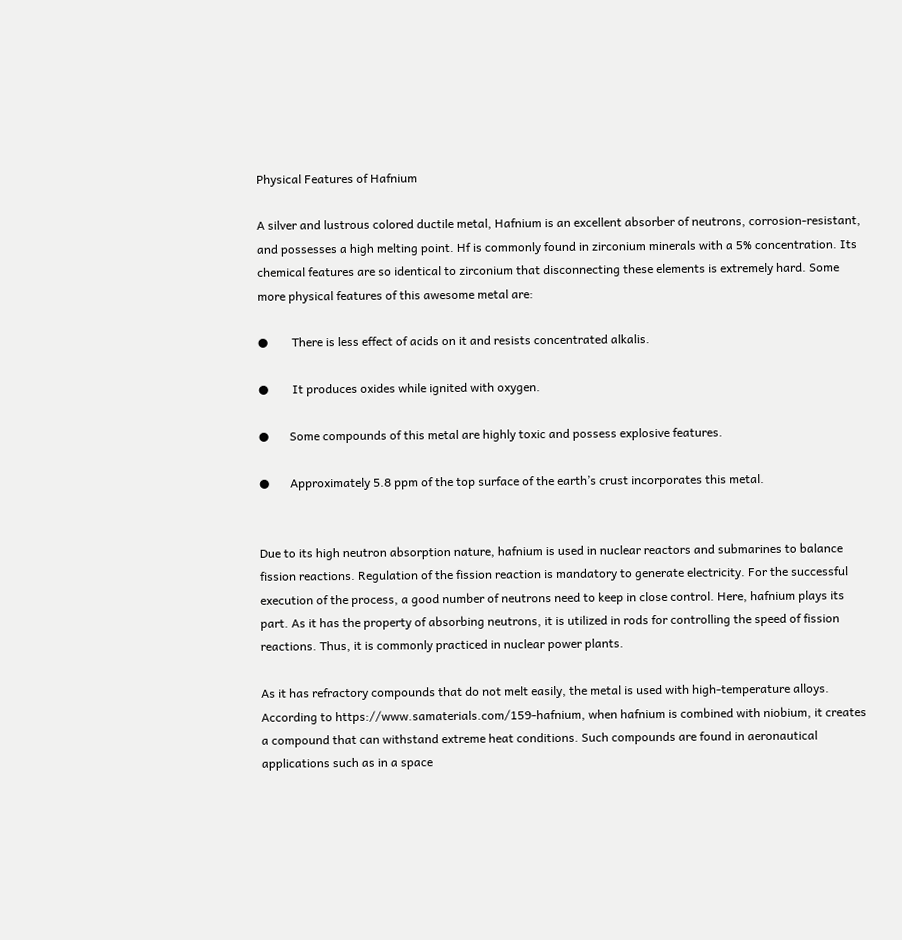Physical Features of Hafnium

A silver and lustrous colored ductile metal, Hafnium is an excellent absorber of neutrons, corrosion-resistant, and possesses a high melting point. Hf is commonly found in zirconium minerals with a 5% concentration. Its chemical features are so identical to zirconium that disconnecting these elements is extremely hard. Some more physical features of this awesome metal are:

●        There is less effect of acids on it and resists concentrated alkalis.

●        It produces oxides while ignited with oxygen.

●       Some compounds of this metal are highly toxic and possess explosive features.

●       Approximately 5.8 ppm of the top surface of the earth’s crust incorporates this metal.


Due to its high neutron absorption nature, hafnium is used in nuclear reactors and submarines to balance fission reactions. Regulation of the fission reaction is mandatory to generate electricity. For the successful execution of the process, a good number of neutrons need to keep in close control. Here, hafnium plays its part. As it has the property of absorbing neutrons, it is utilized in rods for controlling the speed of fission reactions. Thus, it is commonly practiced in nuclear power plants.

As it has refractory compounds that do not melt easily, the metal is used with high-temperature alloys. According to https://www.samaterials.com/159-hafnium, when hafnium is combined with niobium, it creates a compound that can withstand extreme heat conditions. Such compounds are found in aeronautical applications such as in a space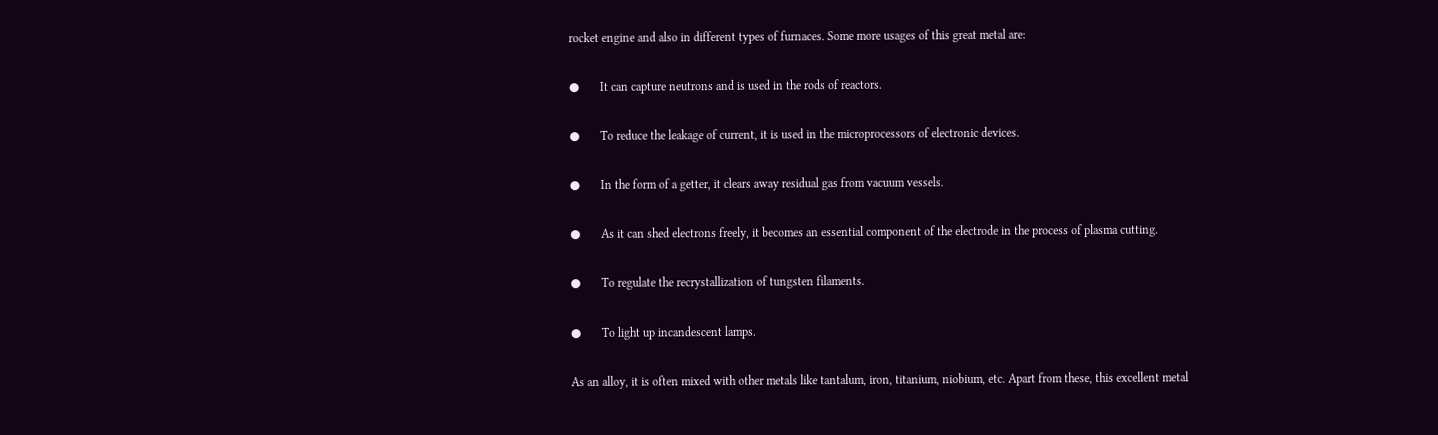rocket engine and also in different types of furnaces. Some more usages of this great metal are:

●       It can capture neutrons and is used in the rods of reactors.

●       To reduce the leakage of current, it is used in the microprocessors of electronic devices.

●       In the form of a getter, it clears away residual gas from vacuum vessels.

●       As it can shed electrons freely, it becomes an essential component of the electrode in the process of plasma cutting.

●       To regulate the recrystallization of tungsten filaments.

●       To light up incandescent lamps.

As an alloy, it is often mixed with other metals like tantalum, iron, titanium, niobium, etc. Apart from these, this excellent metal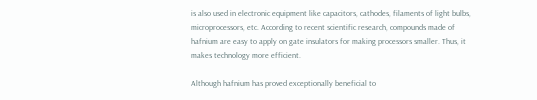is also used in electronic equipment like capacitors, cathodes, filaments of light bulbs, microprocessors, etc. According to recent scientific research, compounds made of hafnium are easy to apply on gate insulators for making processors smaller. Thus, it makes technology more efficient.

Although hafnium has proved exceptionally beneficial to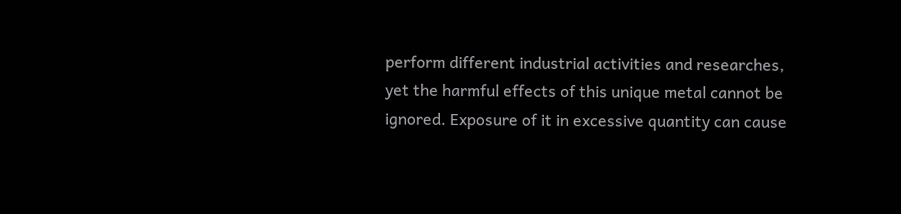perform different industrial activities and researches, yet the harmful effects of this unique metal cannot be ignored. Exposure of it in excessive quantity can cause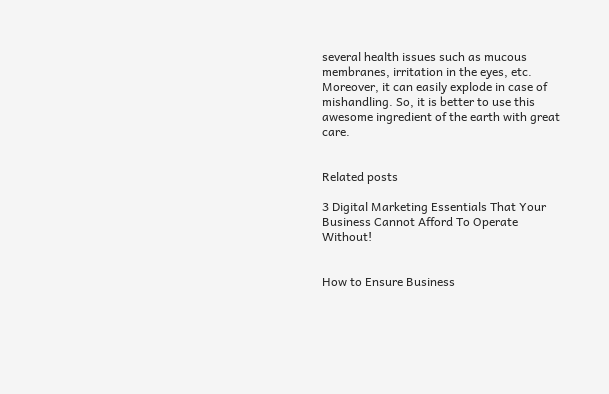several health issues such as mucous membranes, irritation in the eyes, etc. Moreover, it can easily explode in case of mishandling. So, it is better to use this awesome ingredient of the earth with great care.


Related posts

3 Digital Marketing Essentials That Your Business Cannot Afford To Operate Without!


How to Ensure Business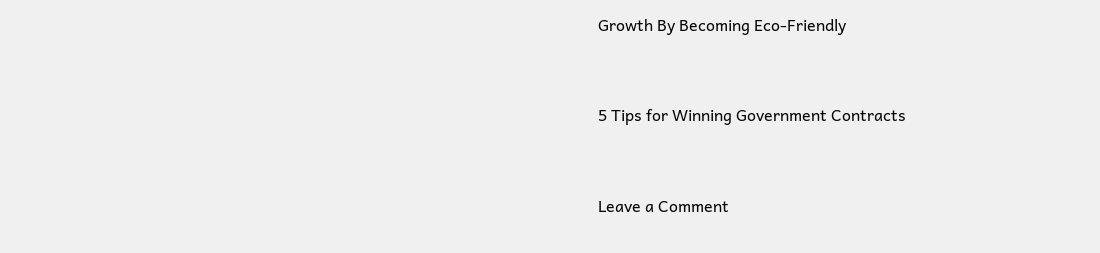Growth By Becoming Eco-Friendly


5 Tips for Winning Government Contracts


Leave a Comment